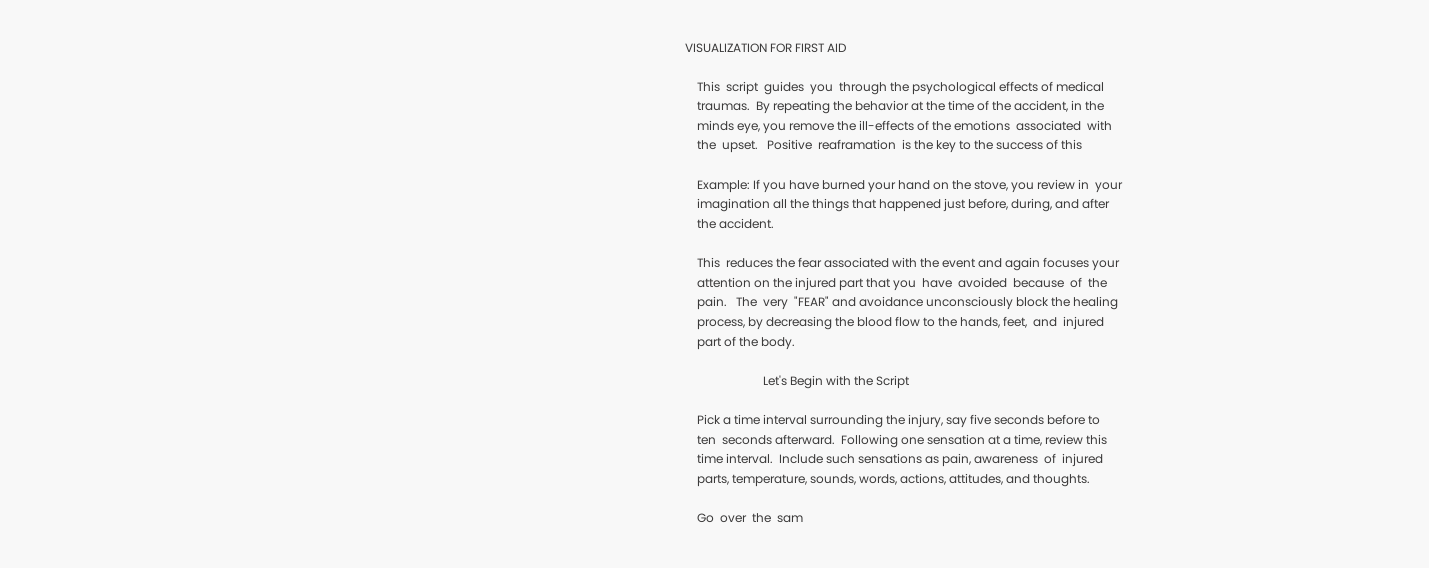VISUALIZATION FOR FIRST AID

    This  script  guides  you  through the psychological effects of medical
    traumas.  By repeating the behavior at the time of the accident, in the
    minds eye, you remove the ill-effects of the emotions  associated  with
    the  upset.   Positive  reaframation  is the key to the success of this

    Example: If you have burned your hand on the stove, you review in  your
    imagination all the things that happened just before, during, and after
    the accident.

    This  reduces the fear associated with the event and again focuses your
    attention on the injured part that you  have  avoided  because  of  the
    pain.   The  very  "FEAR" and avoidance unconsciously block the healing
    process, by decreasing the blood flow to the hands, feet,  and  injured
    part of the body.

                          Let's Begin with the Script

    Pick a time interval surrounding the injury, say five seconds before to
    ten  seconds afterward.  Following one sensation at a time, review this
    time interval.  Include such sensations as pain, awareness  of  injured
    parts, temperature, sounds, words, actions, attitudes, and thoughts.

    Go  over  the  sam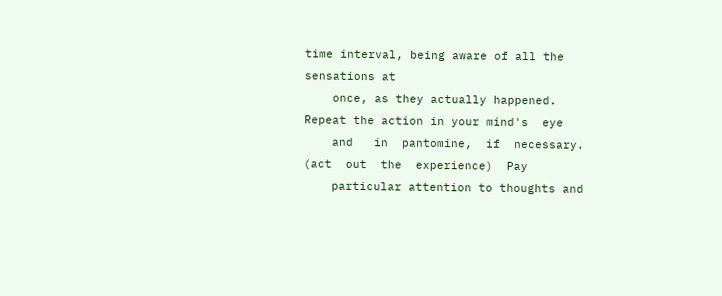time interval, being aware of all the sensations at
    once, as they actually happened.  Repeat the action in your mind's  eye
    and   in  pantomine,  if  necessary.   (act  out  the  experience)  Pay
    particular attention to thoughts and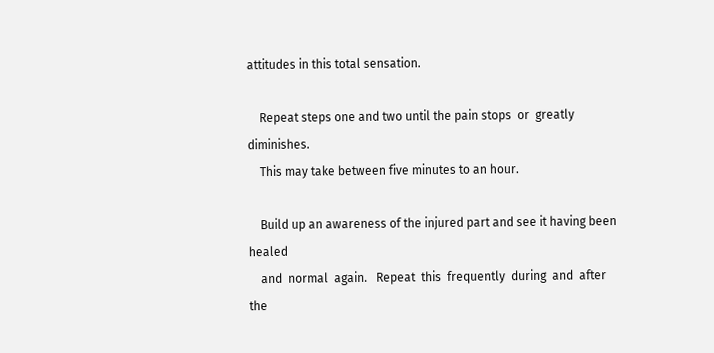attitudes in this total sensation.

    Repeat steps one and two until the pain stops  or  greatly  diminishes.
    This may take between five minutes to an hour.

    Build up an awareness of the injured part and see it having been healed
    and  normal  again.   Repeat  this  frequently  during  and  after  the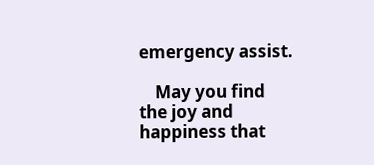emergency assist.

    May you find the joy and happiness that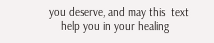you deserve, and may this  text
    help you in your healing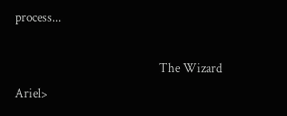process...

                                                The Wizard Ariel>